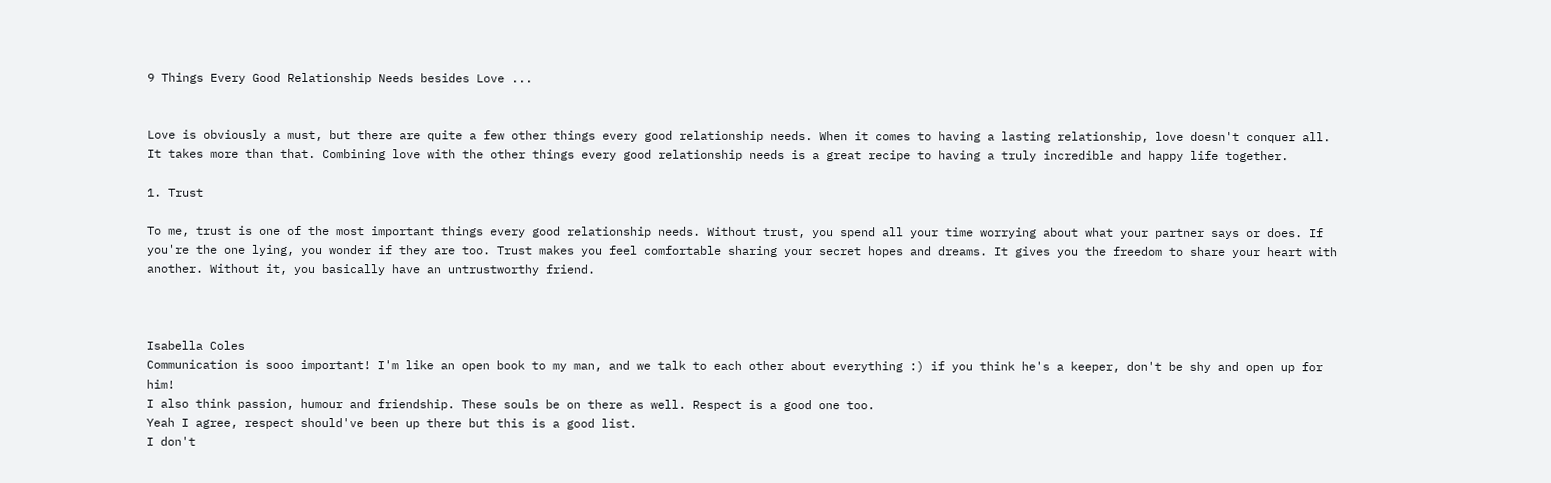9 Things Every Good Relationship Needs besides Love ...


Love is obviously a must, but there are quite a few other things every good relationship needs. When it comes to having a lasting relationship, love doesn't conquer all. It takes more than that. Combining love with the other things every good relationship needs is a great recipe to having a truly incredible and happy life together.

1. Trust

To me, trust is one of the most important things every good relationship needs. Without trust, you spend all your time worrying about what your partner says or does. If you're the one lying, you wonder if they are too. Trust makes you feel comfortable sharing your secret hopes and dreams. It gives you the freedom to share your heart with another. Without it, you basically have an untrustworthy friend.



Isabella Coles
Communication is sooo important! I'm like an open book to my man, and we talk to each other about everything :) if you think he's a keeper, don't be shy and open up for him!
I also think passion, humour and friendship. These souls be on there as well. Respect is a good one too.
Yeah I agree, respect should've been up there but this is a good list.
I don't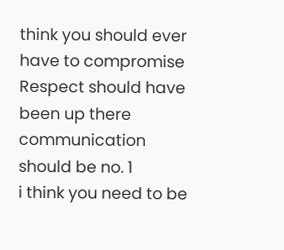think you should ever have to compromise
Respect should have been up there
communication should be no. 1
i think you need to be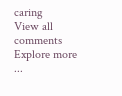caring
View all comments
Explore more ...